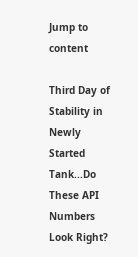Jump to content

Third Day of Stability in Newly Started Tank...Do These API Numbers Look Right?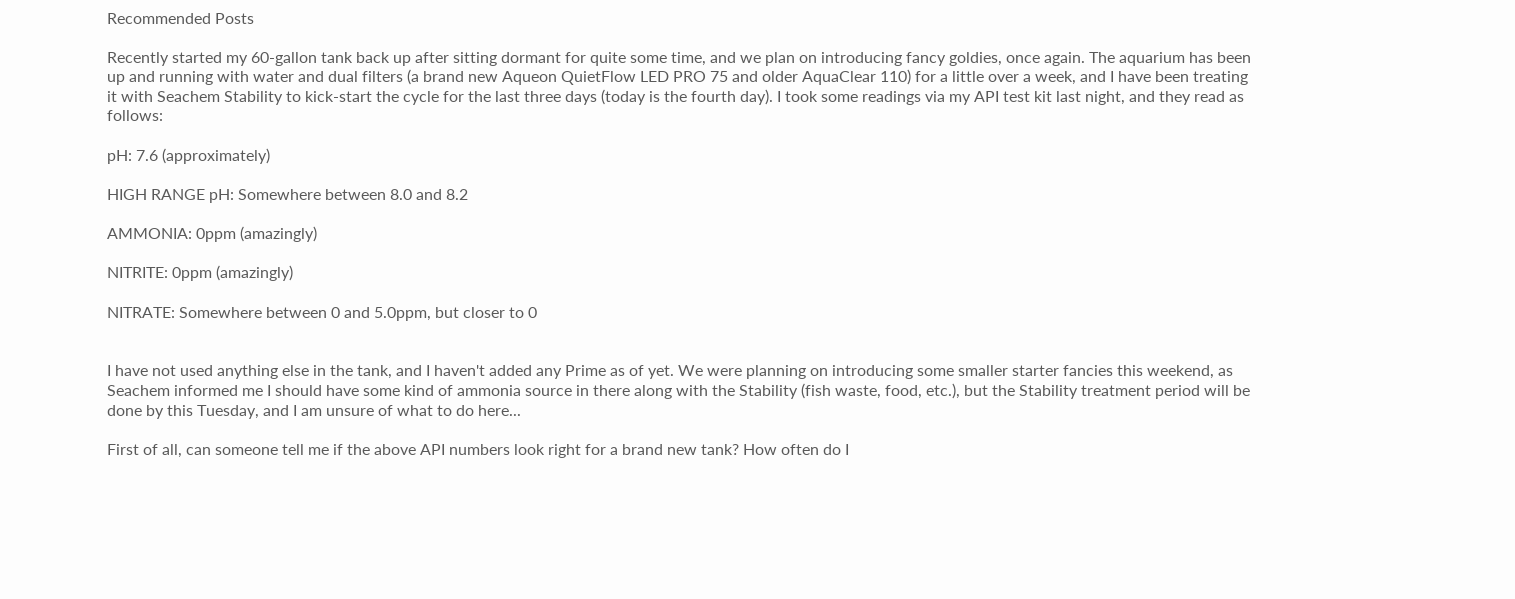Recommended Posts

Recently started my 60-gallon tank back up after sitting dormant for quite some time, and we plan on introducing fancy goldies, once again. The aquarium has been up and running with water and dual filters (a brand new Aqueon QuietFlow LED PRO 75 and older AquaClear 110) for a little over a week, and I have been treating it with Seachem Stability to kick-start the cycle for the last three days (today is the fourth day). I took some readings via my API test kit last night, and they read as follows:

pH: 7.6 (approximately)

HIGH RANGE pH: Somewhere between 8.0 and 8.2

AMMONIA: 0ppm (amazingly)

NITRITE: 0ppm (amazingly)

NITRATE: Somewhere between 0 and 5.0ppm, but closer to 0


I have not used anything else in the tank, and I haven't added any Prime as of yet. We were planning on introducing some smaller starter fancies this weekend, as Seachem informed me I should have some kind of ammonia source in there along with the Stability (fish waste, food, etc.), but the Stability treatment period will be done by this Tuesday, and I am unsure of what to do here...

First of all, can someone tell me if the above API numbers look right for a brand new tank? How often do I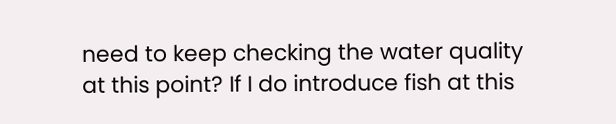need to keep checking the water quality at this point? If I do introduce fish at this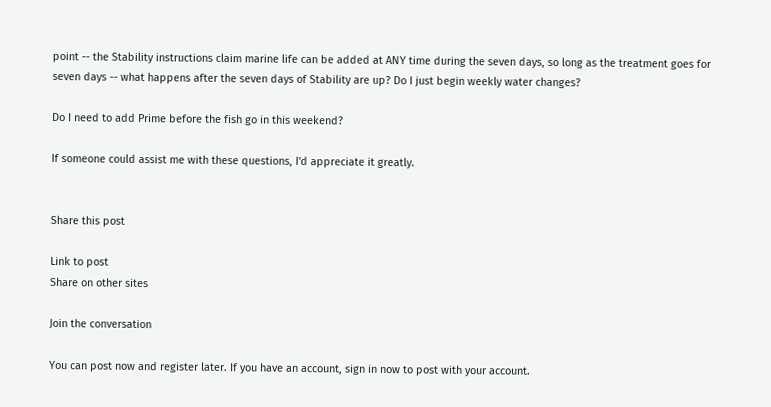point -- the Stability instructions claim marine life can be added at ANY time during the seven days, so long as the treatment goes for seven days -- what happens after the seven days of Stability are up? Do I just begin weekly water changes?

Do I need to add Prime before the fish go in this weekend?

If someone could assist me with these questions, I'd appreciate it greatly.


Share this post

Link to post
Share on other sites

Join the conversation

You can post now and register later. If you have an account, sign in now to post with your account.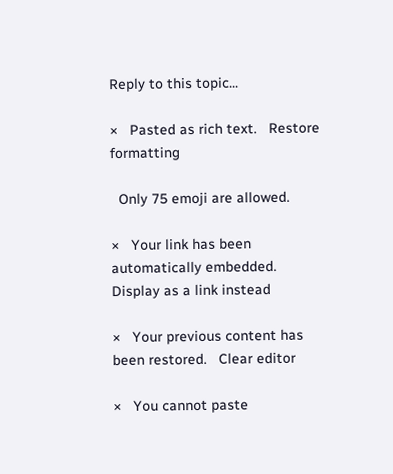Reply to this topic...

×   Pasted as rich text.   Restore formatting

  Only 75 emoji are allowed.

×   Your link has been automatically embedded.   Display as a link instead

×   Your previous content has been restored.   Clear editor

×   You cannot paste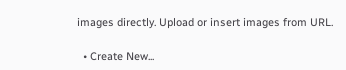images directly. Upload or insert images from URL.

  • Create New...